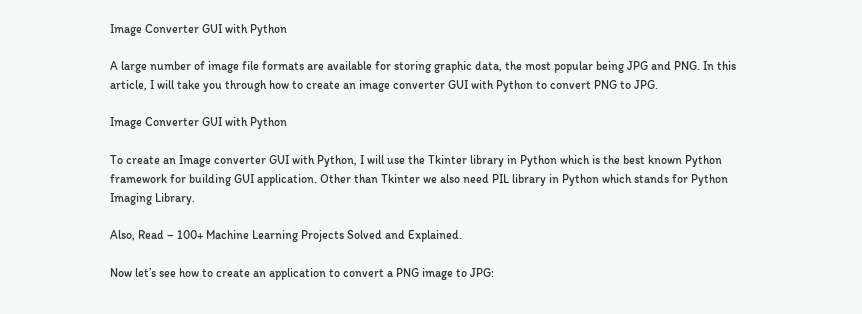Image Converter GUI with Python

A large number of image file formats are available for storing graphic data, the most popular being JPG and PNG. In this article, I will take you through how to create an image converter GUI with Python to convert PNG to JPG.

Image Converter GUI with Python

To create an Image converter GUI with Python, I will use the Tkinter library in Python which is the best known Python framework for building GUI application. Other than Tkinter we also need PIL library in Python which stands for Python Imaging Library.

Also, Read – 100+ Machine Learning Projects Solved and Explained.

Now let’s see how to create an application to convert a PNG image to JPG: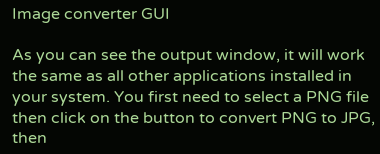Image converter GUI

As you can see the output window, it will work the same as all other applications installed in your system. You first need to select a PNG file then click on the button to convert PNG to JPG, then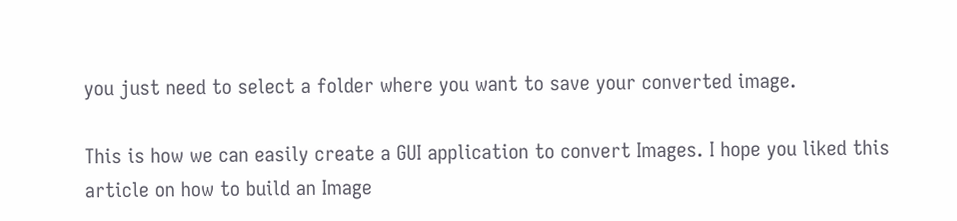you just need to select a folder where you want to save your converted image.

This is how we can easily create a GUI application to convert Images. I hope you liked this article on how to build an Image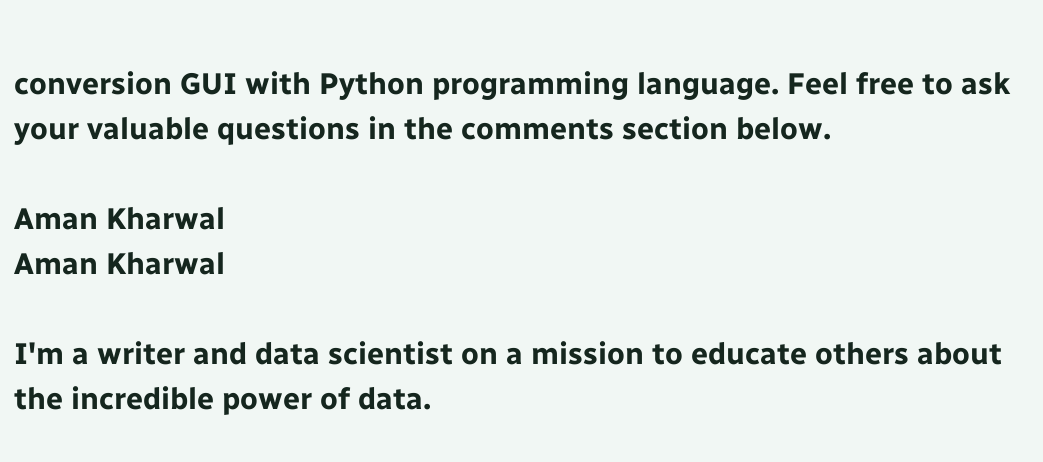conversion GUI with Python programming language. Feel free to ask your valuable questions in the comments section below.

Aman Kharwal
Aman Kharwal

I'm a writer and data scientist on a mission to educate others about the incredible power of data.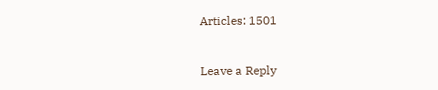Articles: 1501


Leave a Reply